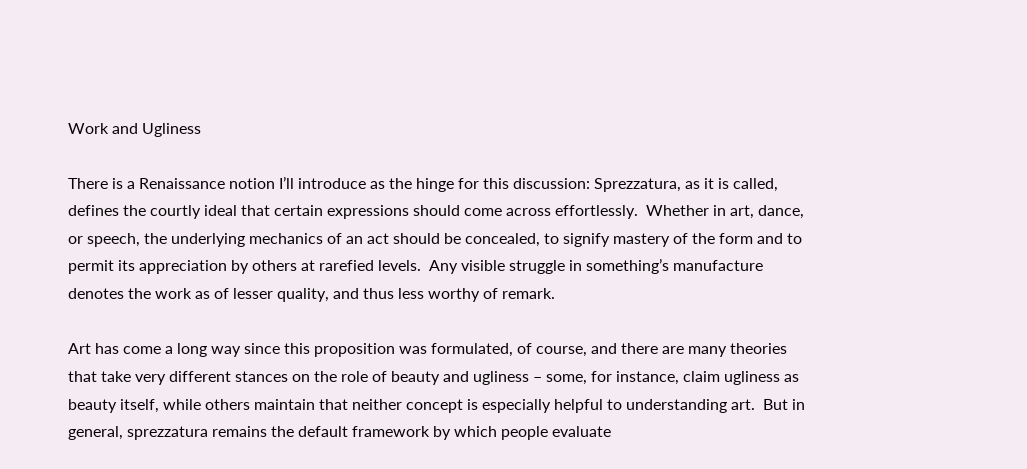Work and Ugliness

There is a Renaissance notion I’ll introduce as the hinge for this discussion: Sprezzatura, as it is called, defines the courtly ideal that certain expressions should come across effortlessly.  Whether in art, dance, or speech, the underlying mechanics of an act should be concealed, to signify mastery of the form and to permit its appreciation by others at rarefied levels.  Any visible struggle in something’s manufacture denotes the work as of lesser quality, and thus less worthy of remark.

Art has come a long way since this proposition was formulated, of course, and there are many theories that take very different stances on the role of beauty and ugliness – some, for instance, claim ugliness as beauty itself, while others maintain that neither concept is especially helpful to understanding art.  But in general, sprezzatura remains the default framework by which people evaluate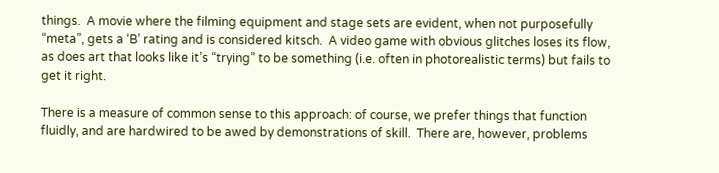things.  A movie where the filming equipment and stage sets are evident, when not purposefully “meta”, gets a ‘B’ rating and is considered kitsch.  A video game with obvious glitches loses its flow, as does art that looks like it’s “trying” to be something (i.e. often in photorealistic terms) but fails to get it right.

There is a measure of common sense to this approach: of course, we prefer things that function fluidly, and are hardwired to be awed by demonstrations of skill.  There are, however, problems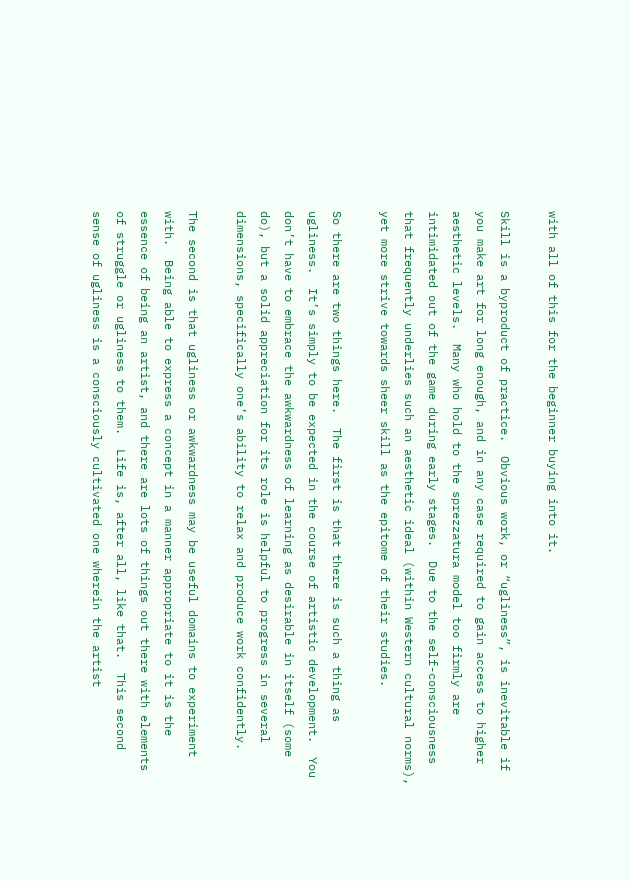with all of this for the beginner buying into it.

Skill is a byproduct of practice.  Obvious work, or “ugliness”, is inevitable if you make art for long enough, and in any case required to gain access to higher aesthetic levels.  Many who hold to the sprezzatura model too firmly are intimidated out of the game during early stages.  Due to the self-consciousness that frequently underlies such an aesthetic ideal (within Western cultural norms), yet more strive towards sheer skill as the epitome of their studies.

So there are two things here.  The first is that there is such a thing as ugliness.  It’s simply to be expected in the course of artistic development.  You don’t have to embrace the awkwardness of learning as desirable in itself (some do), but a solid appreciation for its role is helpful to progress in several dimensions, specifically one’s ability to relax and produce work confidently.

The second is that ugliness or awkwardness may be useful domains to experiment with.  Being able to express a concept in a manner appropriate to it is the essence of being an artist, and there are lots of things out there with elements of struggle or ugliness to them.  Life is, after all, like that.  This second sense of ugliness is a consciously cultivated one wherein the artist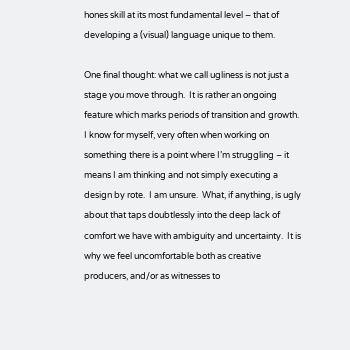hones skill at its most fundamental level – that of developing a (visual) language unique to them.

One final thought: what we call ugliness is not just a stage you move through.  It is rather an ongoing feature which marks periods of transition and growth.  I know for myself, very often when working on something there is a point where I’m struggling – it means I am thinking and not simply executing a design by rote.  I am unsure.  What, if anything, is ugly about that taps doubtlessly into the deep lack of comfort we have with ambiguity and uncertainty.  It is why we feel uncomfortable both as creative producers, and/or as witnesses to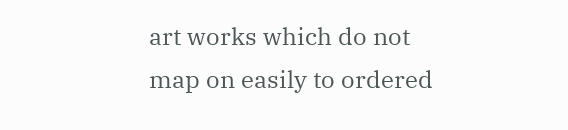art works which do not map on easily to ordered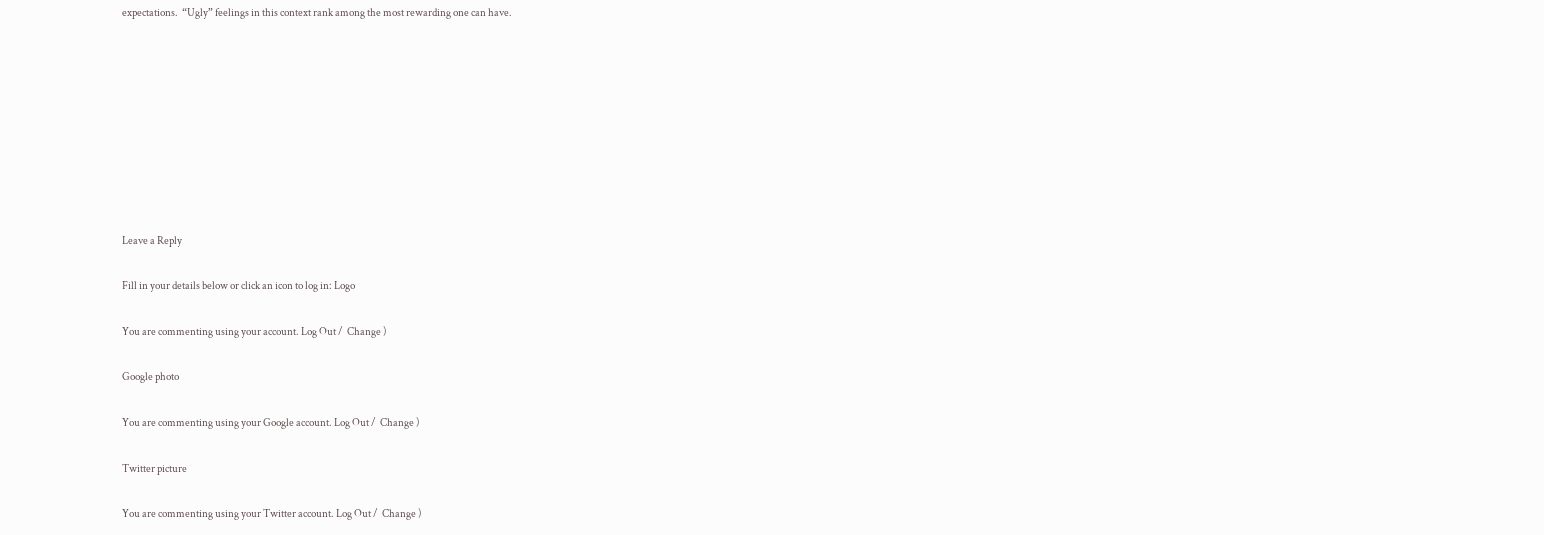expectations.  “Ugly” feelings in this context rank among the most rewarding one can have.









Leave a Reply

Fill in your details below or click an icon to log in: Logo

You are commenting using your account. Log Out /  Change )

Google photo

You are commenting using your Google account. Log Out /  Change )

Twitter picture

You are commenting using your Twitter account. Log Out /  Change )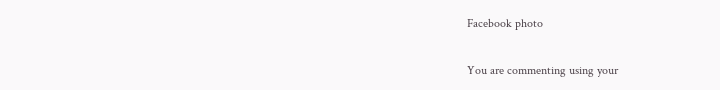Facebook photo

You are commenting using your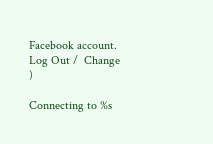Facebook account. Log Out /  Change )

Connecting to %s